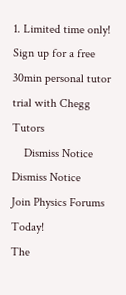1. Limited time only! Sign up for a free 30min personal tutor trial with Chegg Tutors
    Dismiss Notice
Dismiss Notice
Join Physics Forums Today!
The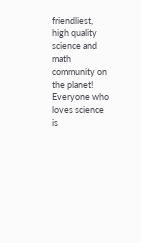friendliest, high quality science and math community on the planet! Everyone who loves science is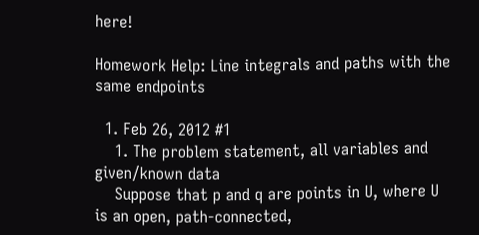here!

Homework Help: Line integrals and paths with the same endpoints

  1. Feb 26, 2012 #1
    1. The problem statement, all variables and given/known data
    Suppose that p and q are points in U, where U is an open, path-connected,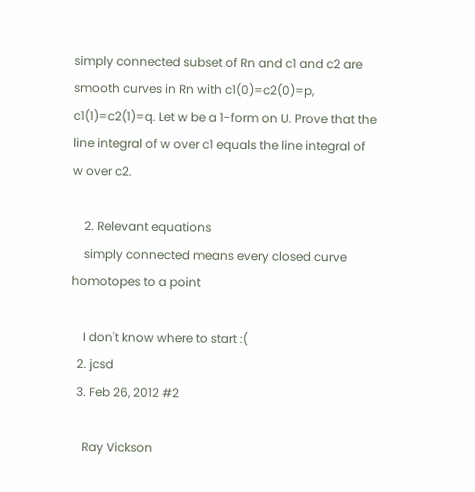simply connected subset of Rn and c1 and c2 are smooth curves in Rn with c1(0)=c2(0)=p, c1(1)=c2(1)=q. Let w be a 1-form on U. Prove that the line integral of w over c1 equals the line integral of w over c2.

    2. Relevant equations
    simply connected means every closed curve homotopes to a point

    I don't know where to start :(
  2. jcsd
  3. Feb 26, 2012 #2

    Ray Vickson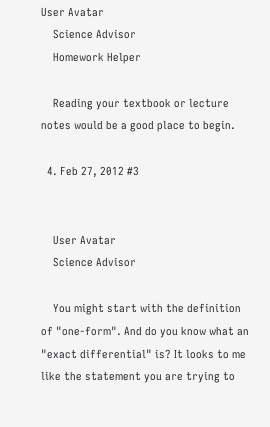User Avatar
    Science Advisor
    Homework Helper

    Reading your textbook or lecture notes would be a good place to begin.

  4. Feb 27, 2012 #3


    User Avatar
    Science Advisor

    You might start with the definition of "one-form". And do you know what an "exact differential" is? It looks to me like the statement you are trying to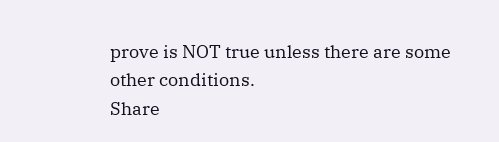prove is NOT true unless there are some other conditions.
Share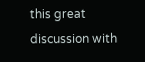this great discussion with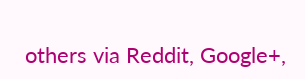others via Reddit, Google+,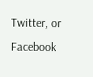Twitter, or Facebook